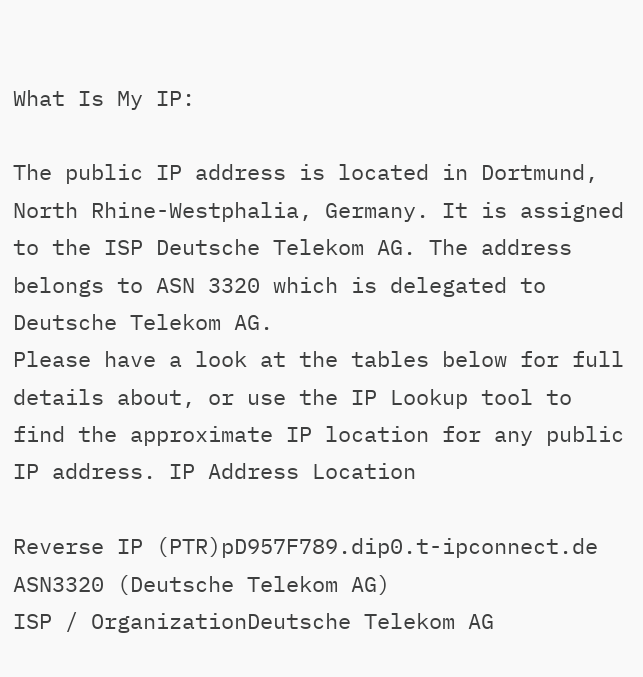What Is My IP:

The public IP address is located in Dortmund, North Rhine-Westphalia, Germany. It is assigned to the ISP Deutsche Telekom AG. The address belongs to ASN 3320 which is delegated to Deutsche Telekom AG.
Please have a look at the tables below for full details about, or use the IP Lookup tool to find the approximate IP location for any public IP address. IP Address Location

Reverse IP (PTR)pD957F789.dip0.t-ipconnect.de
ASN3320 (Deutsche Telekom AG)
ISP / OrganizationDeutsche Telekom AG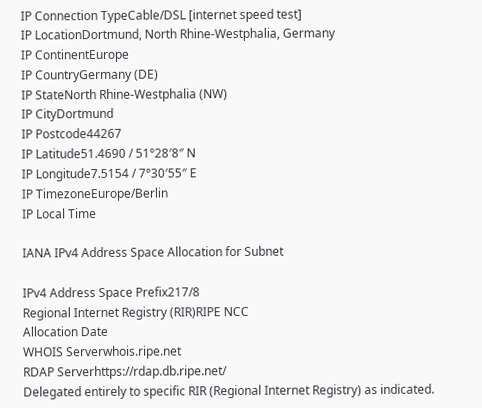IP Connection TypeCable/DSL [internet speed test]
IP LocationDortmund, North Rhine-Westphalia, Germany
IP ContinentEurope
IP CountryGermany (DE)
IP StateNorth Rhine-Westphalia (NW)
IP CityDortmund
IP Postcode44267
IP Latitude51.4690 / 51°28′8″ N
IP Longitude7.5154 / 7°30′55″ E
IP TimezoneEurope/Berlin
IP Local Time

IANA IPv4 Address Space Allocation for Subnet

IPv4 Address Space Prefix217/8
Regional Internet Registry (RIR)RIPE NCC
Allocation Date
WHOIS Serverwhois.ripe.net
RDAP Serverhttps://rdap.db.ripe.net/
Delegated entirely to specific RIR (Regional Internet Registry) as indicated.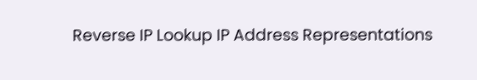Reverse IP Lookup IP Address Representations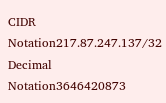CIDR Notation217.87.247.137/32
Decimal Notation3646420873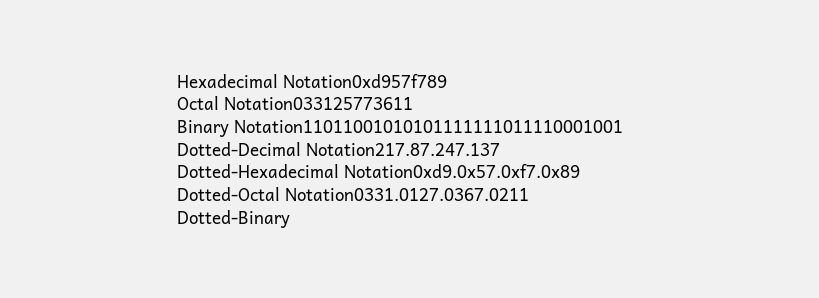Hexadecimal Notation0xd957f789
Octal Notation033125773611
Binary Notation11011001010101111111011110001001
Dotted-Decimal Notation217.87.247.137
Dotted-Hexadecimal Notation0xd9.0x57.0xf7.0x89
Dotted-Octal Notation0331.0127.0367.0211
Dotted-Binary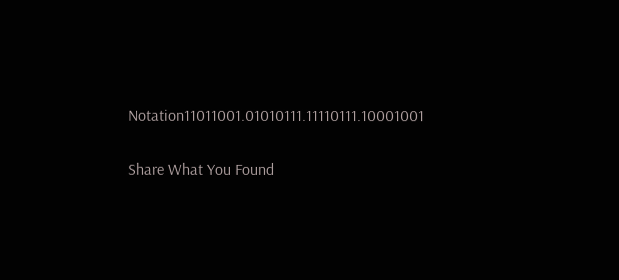Notation11011001.01010111.11110111.10001001

Share What You Found